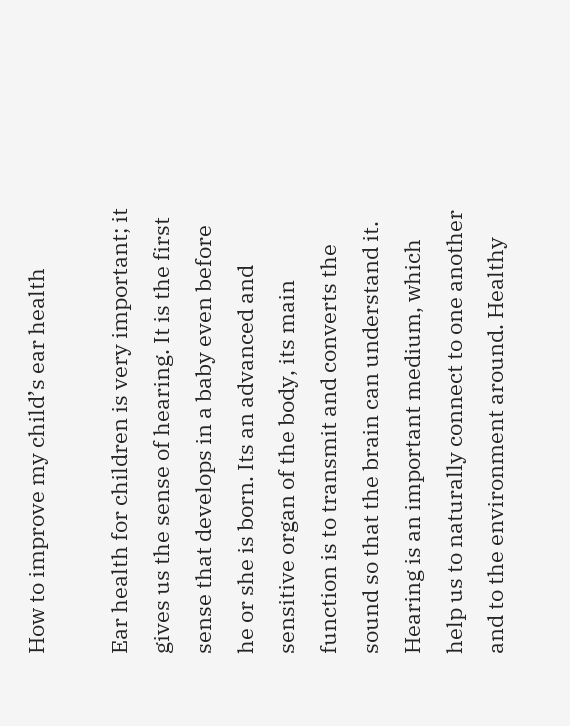How to improve my child’s ear health

Ear health for children is very important; it gives us the sense of hearing. It is the first sense that develops in a baby even before he or she is born. Its an advanced and sensitive organ of the body, its main function is to transmit and converts the sound so that the brain can understand it. Hearing is an important medium, which help us to naturally connect to one another and to the environment around. Healthy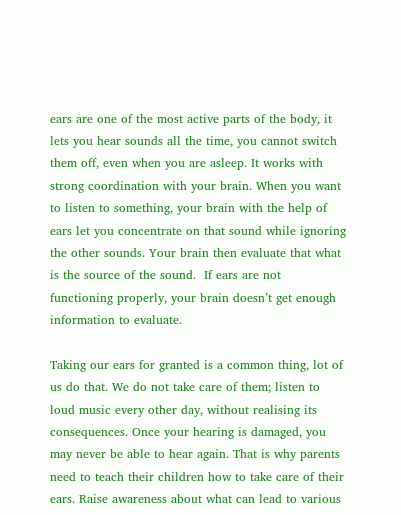ears are one of the most active parts of the body, it lets you hear sounds all the time, you cannot switch them off, even when you are asleep. It works with strong coordination with your brain. When you want to listen to something, your brain with the help of ears let you concentrate on that sound while ignoring the other sounds. Your brain then evaluate that what is the source of the sound.  If ears are not functioning properly, your brain doesn’t get enough information to evaluate.

Taking our ears for granted is a common thing, lot of us do that. We do not take care of them; listen to loud music every other day, without realising its consequences. Once your hearing is damaged, you may never be able to hear again. That is why parents need to teach their children how to take care of their ears. Raise awareness about what can lead to various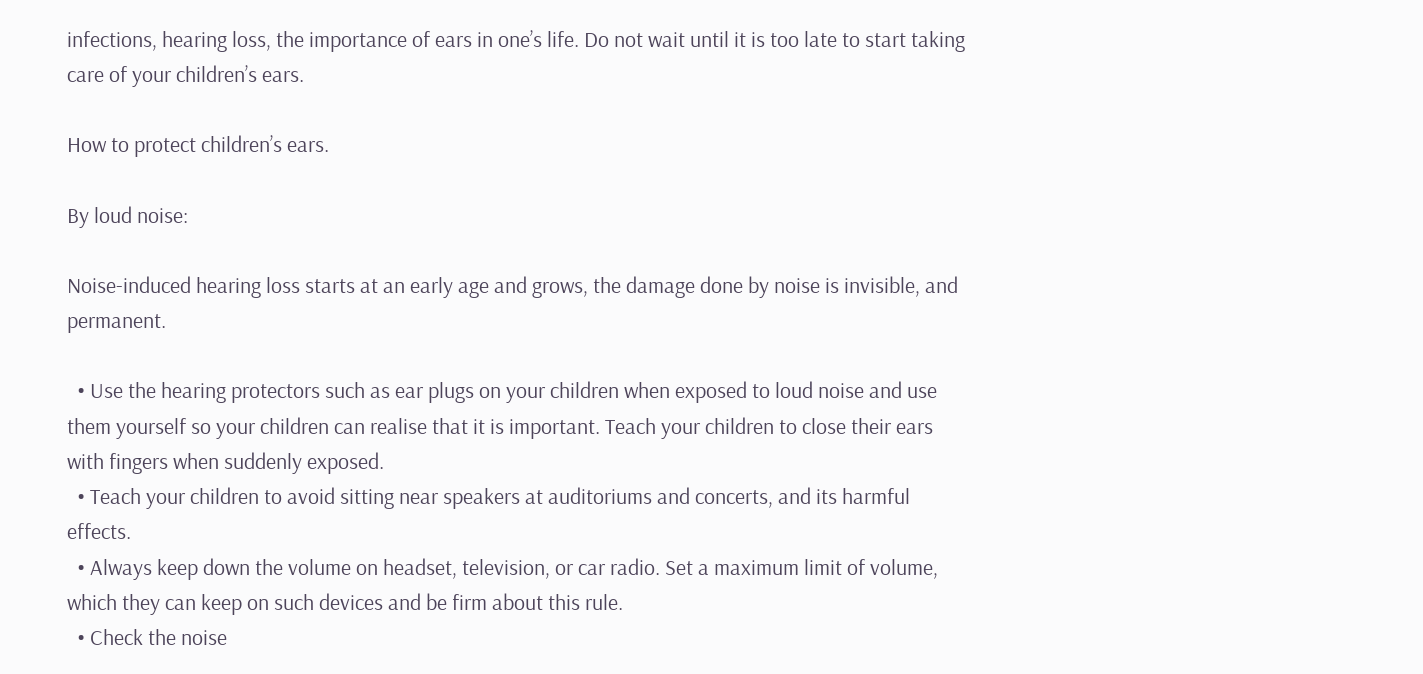infections, hearing loss, the importance of ears in one’s life. Do not wait until it is too late to start taking care of your children’s ears.

How to protect children’s ears.

By loud noise:

Noise-induced hearing loss starts at an early age and grows, the damage done by noise is invisible, and permanent.

  • Use the hearing protectors such as ear plugs on your children when exposed to loud noise and use them yourself so your children can realise that it is important. Teach your children to close their ears with fingers when suddenly exposed.
  • Teach your children to avoid sitting near speakers at auditoriums and concerts, and its harmful effects.
  • Always keep down the volume on headset, television, or car radio. Set a maximum limit of volume, which they can keep on such devices and be firm about this rule.
  • Check the noise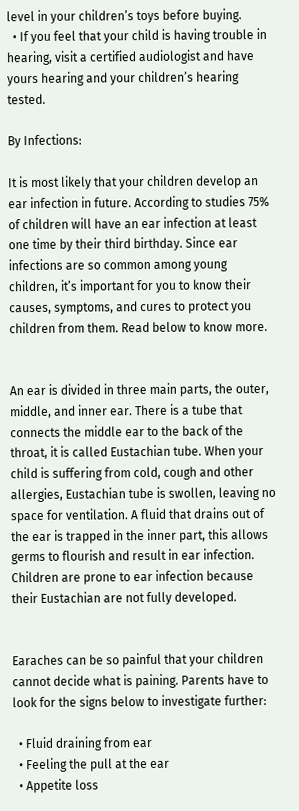level in your children’s toys before buying.
  • If you feel that your child is having trouble in hearing, visit a certified audiologist and have yours hearing and your children’s hearing tested.

By Infections:

It is most likely that your children develop an ear infection in future. According to studies 75% of children will have an ear infection at least one time by their third birthday. Since ear infections are so common among young children, it’s important for you to know their causes, symptoms, and cures to protect you children from them. Read below to know more.


An ear is divided in three main parts, the outer, middle, and inner ear. There is a tube that connects the middle ear to the back of the throat, it is called Eustachian tube. When your child is suffering from cold, cough and other allergies, Eustachian tube is swollen, leaving no space for ventilation. A fluid that drains out of the ear is trapped in the inner part, this allows germs to flourish and result in ear infection. Children are prone to ear infection because their Eustachian are not fully developed.


Earaches can be so painful that your children cannot decide what is paining. Parents have to look for the signs below to investigate further:

  • Fluid draining from ear
  • Feeling the pull at the ear
  • Appetite loss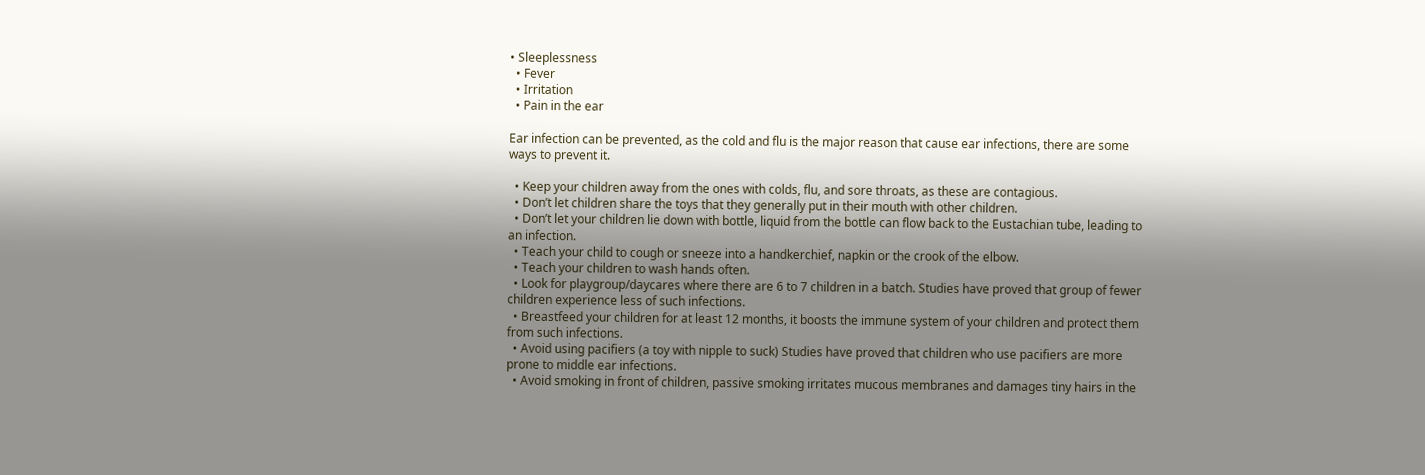• Sleeplessness
  • Fever
  • Irritation
  • Pain in the ear

Ear infection can be prevented, as the cold and flu is the major reason that cause ear infections, there are some ways to prevent it.

  • Keep your children away from the ones with colds, flu, and sore throats, as these are contagious.
  • Don’t let children share the toys that they generally put in their mouth with other children.
  • Don’t let your children lie down with bottle, liquid from the bottle can flow back to the Eustachian tube, leading to an infection.
  • Teach your child to cough or sneeze into a handkerchief, napkin or the crook of the elbow.
  • Teach your children to wash hands often.
  • Look for playgroup/daycares where there are 6 to 7 children in a batch. Studies have proved that group of fewer children experience less of such infections.
  • Breastfeed your children for at least 12 months, it boosts the immune system of your children and protect them from such infections.
  • Avoid using pacifiers (a toy with nipple to suck) Studies have proved that children who use pacifiers are more prone to middle ear infections.
  • Avoid smoking in front of children, passive smoking irritates mucous membranes and damages tiny hairs in the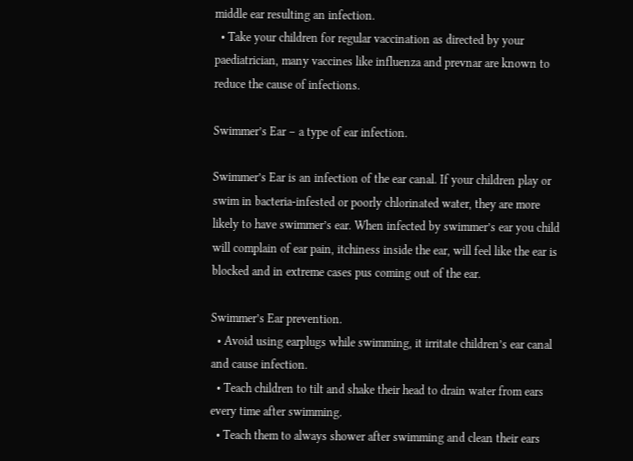middle ear resulting an infection.
  • Take your children for regular vaccination as directed by your paediatrician, many vaccines like influenza and prevnar are known to reduce the cause of infections.

Swimmer’s Ear – a type of ear infection.

Swimmer’s Ear is an infection of the ear canal. If your children play or swim in bacteria-infested or poorly chlorinated water, they are more likely to have swimmer’s ear. When infected by swimmer’s ear you child will complain of ear pain, itchiness inside the ear, will feel like the ear is blocked and in extreme cases pus coming out of the ear.

Swimmer’s Ear prevention.
  • Avoid using earplugs while swimming, it irritate children’s ear canal and cause infection.
  • Teach children to tilt and shake their head to drain water from ears every time after swimming.
  • Teach them to always shower after swimming and clean their ears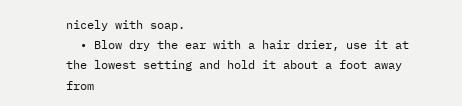nicely with soap.
  • Blow dry the ear with a hair drier, use it at the lowest setting and hold it about a foot away from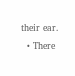their ear.
  • There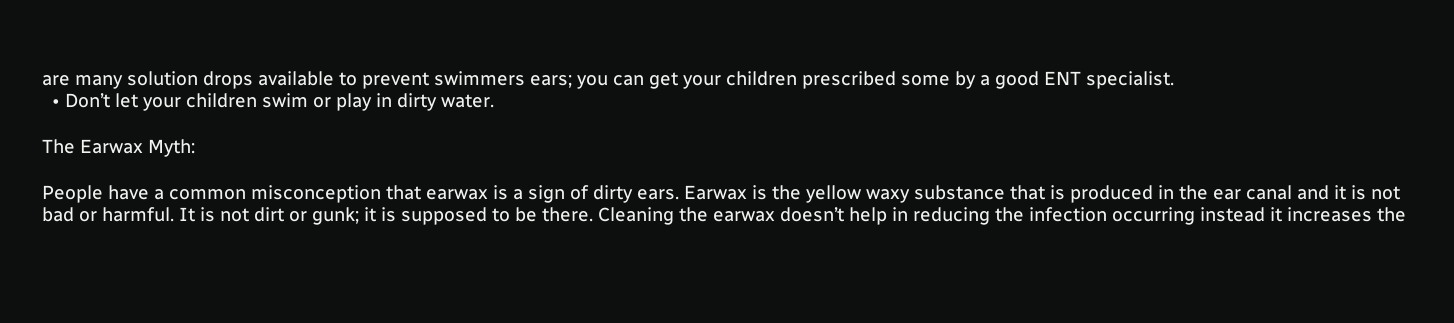are many solution drops available to prevent swimmers ears; you can get your children prescribed some by a good ENT specialist.
  • Don’t let your children swim or play in dirty water.

The Earwax Myth:

People have a common misconception that earwax is a sign of dirty ears. Earwax is the yellow waxy substance that is produced in the ear canal and it is not bad or harmful. It is not dirt or gunk; it is supposed to be there. Cleaning the earwax doesn’t help in reducing the infection occurring instead it increases the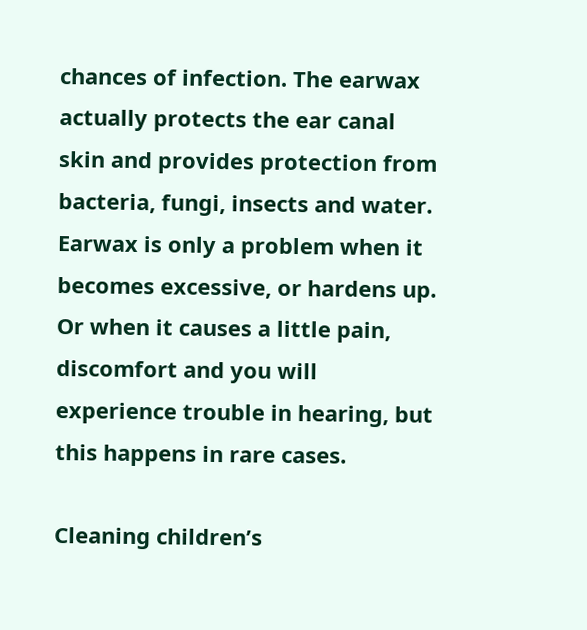chances of infection. The earwax actually protects the ear canal skin and provides protection from bacteria, fungi, insects and water. Earwax is only a problem when it becomes excessive, or hardens up. Or when it causes a little pain, discomfort and you will experience trouble in hearing, but this happens in rare cases.

Cleaning children’s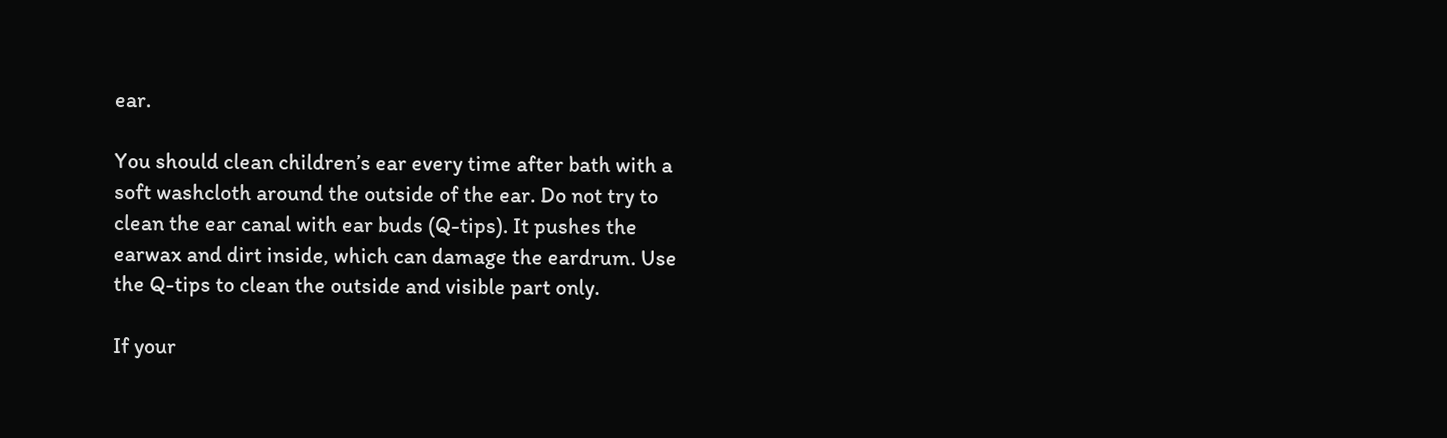ear.

You should clean children’s ear every time after bath with a soft washcloth around the outside of the ear. Do not try to clean the ear canal with ear buds (Q-tips). It pushes the earwax and dirt inside, which can damage the eardrum. Use the Q-tips to clean the outside and visible part only.

If your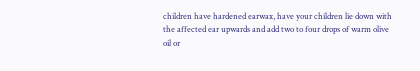children have hardened earwax, have your children lie down with the affected ear upwards and add two to four drops of warm olive oil or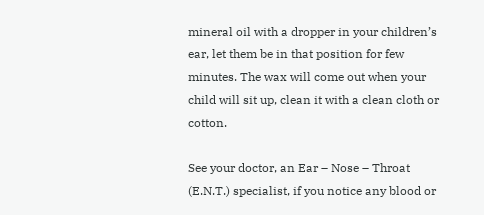mineral oil with a dropper in your children’s ear, let them be in that position for few minutes. The wax will come out when your child will sit up, clean it with a clean cloth or cotton.

See your doctor, an Ear – Nose – Throat (E.N.T.) specialist, if you notice any blood or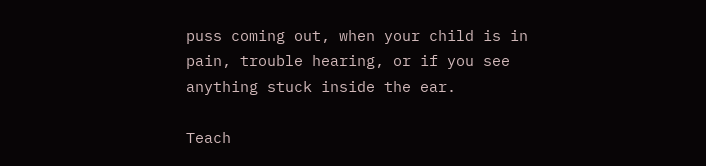puss coming out, when your child is in pain, trouble hearing, or if you see anything stuck inside the ear.

Teach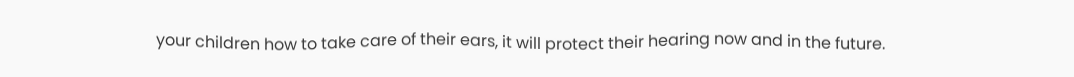your children how to take care of their ears, it will protect their hearing now and in the future.